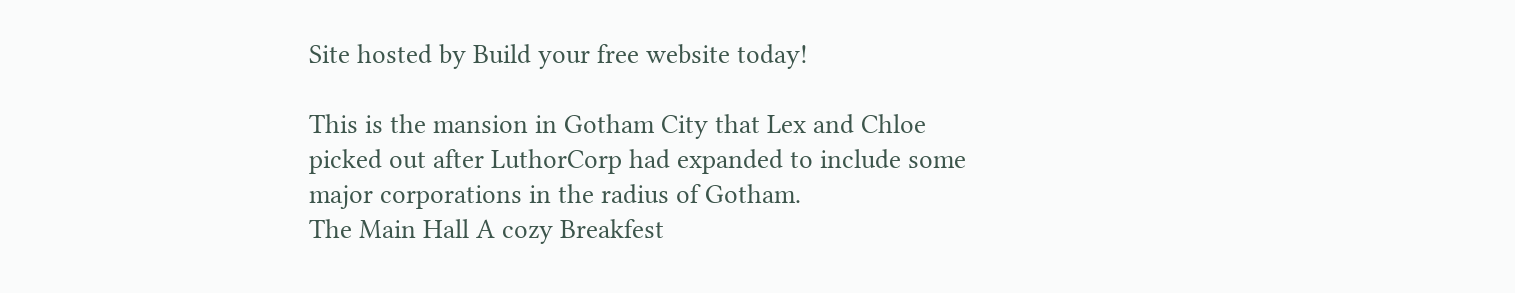Site hosted by Build your free website today!

This is the mansion in Gotham City that Lex and Chloe picked out after LuthorCorp had expanded to include some major corporations in the radius of Gotham.
The Main Hall A cozy Breakfest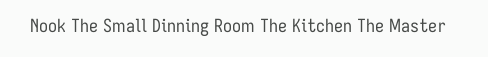Nook The Small Dinning Room The Kitchen The Master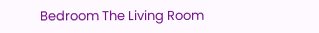Bedroom The Living Room